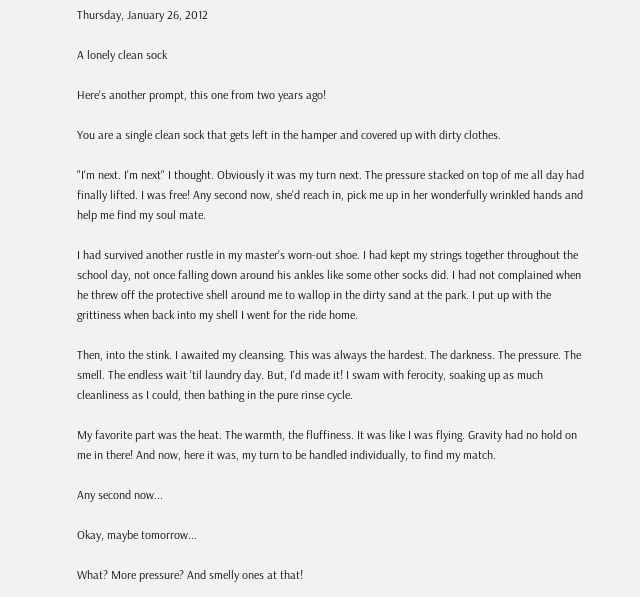Thursday, January 26, 2012

A lonely clean sock

Here's another prompt, this one from two years ago!

You are a single clean sock that gets left in the hamper and covered up with dirty clothes.

"I'm next. I'm next" I thought. Obviously it was my turn next. The pressure stacked on top of me all day had finally lifted. I was free! Any second now, she'd reach in, pick me up in her wonderfully wrinkled hands and help me find my soul mate.

I had survived another rustle in my master's worn-out shoe. I had kept my strings together throughout the school day, not once falling down around his ankles like some other socks did. I had not complained when he threw off the protective shell around me to wallop in the dirty sand at the park. I put up with the grittiness when back into my shell I went for the ride home.

Then, into the stink. I awaited my cleansing. This was always the hardest. The darkness. The pressure. The smell. The endless wait 'til laundry day. But, I'd made it! I swam with ferocity, soaking up as much cleanliness as I could, then bathing in the pure rinse cycle.

My favorite part was the heat. The warmth, the fluffiness. It was like I was flying. Gravity had no hold on me in there! And now, here it was, my turn to be handled individually, to find my match.

Any second now...

Okay, maybe tomorrow...

What? More pressure? And smelly ones at that!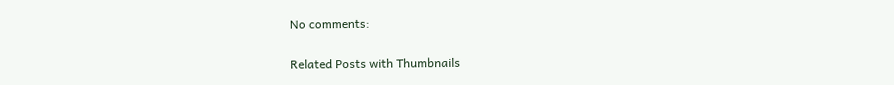No comments:

Related Posts with Thumbnails